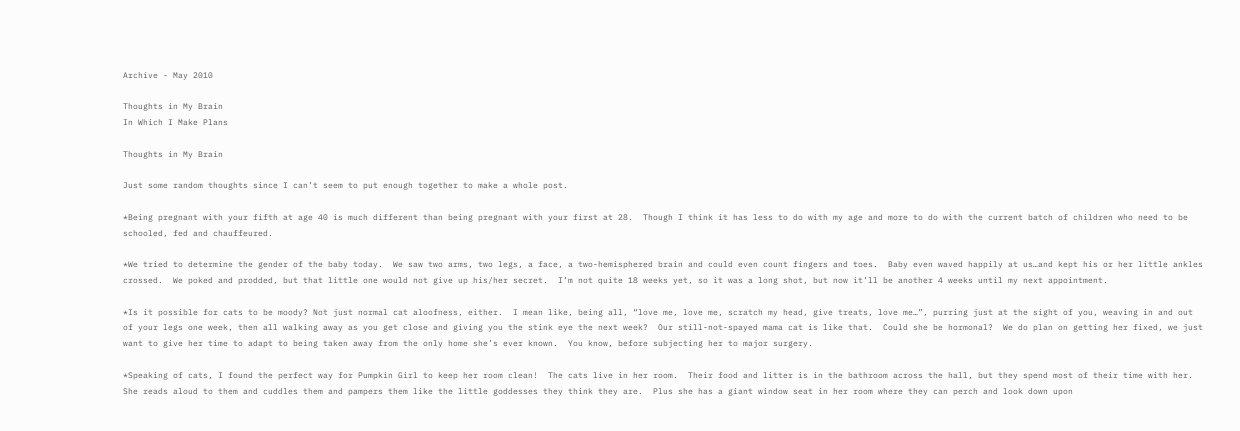Archive - May 2010

Thoughts in My Brain
In Which I Make Plans

Thoughts in My Brain

Just some random thoughts since I can’t seem to put enough together to make a whole post.

*Being pregnant with your fifth at age 40 is much different than being pregnant with your first at 28.  Though I think it has less to do with my age and more to do with the current batch of children who need to be schooled, fed and chauffeured.

*We tried to determine the gender of the baby today.  We saw two arms, two legs, a face, a two-hemisphered brain and could even count fingers and toes.  Baby even waved happily at us…and kept his or her little ankles crossed.  We poked and prodded, but that little one would not give up his/her secret.  I’m not quite 18 weeks yet, so it was a long shot, but now it’ll be another 4 weeks until my next appointment.

*Is it possible for cats to be moody? Not just normal cat aloofness, either.  I mean like, being all, “love me, love me, scratch my head, give treats, love me…”, purring just at the sight of you, weaving in and out of your legs one week, then all walking away as you get close and giving you the stink eye the next week?  Our still-not-spayed mama cat is like that.  Could she be hormonal?  We do plan on getting her fixed, we just want to give her time to adapt to being taken away from the only home she’s ever known.  You know, before subjecting her to major surgery.

*Speaking of cats, I found the perfect way for Pumpkin Girl to keep her room clean!  The cats live in her room.  Their food and litter is in the bathroom across the hall, but they spend most of their time with her.  She reads aloud to them and cuddles them and pampers them like the little goddesses they think they are.  Plus she has a giant window seat in her room where they can perch and look down upon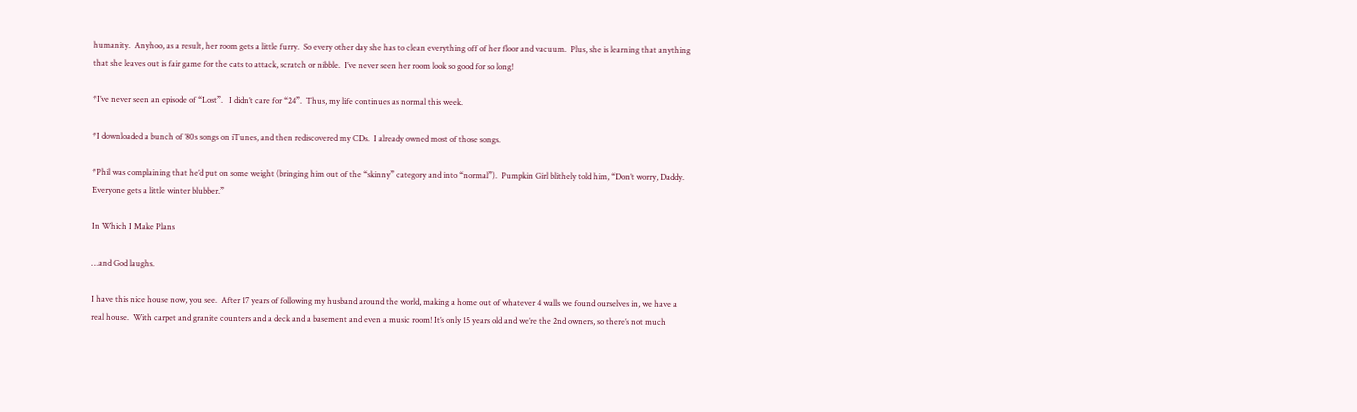humanity.  Anyhoo, as a result, her room gets a little furry.  So every other day she has to clean everything off of her floor and vacuum.  Plus, she is learning that anything that she leaves out is fair game for the cats to attack, scratch or nibble.  I’ve never seen her room look so good for so long!

*I’ve never seen an episode of “Lost”.   I didn’t care for “24”.  Thus, my life continues as normal this week.

*I downloaded a bunch of ’80s songs on iTunes, and then rediscovered my CDs.  I already owned most of those songs.

*Phil was complaining that he’d put on some weight (bringing him out of the “skinny” category and into “normal”).  Pumpkin Girl blithely told him, “Don’t worry, Daddy.  Everyone gets a little winter blubber.”

In Which I Make Plans

…and God laughs.

I have this nice house now, you see.  After 17 years of following my husband around the world, making a home out of whatever 4 walls we found ourselves in, we have a real house.  With carpet and granite counters and a deck and a basement and even a music room! It’s only 15 years old and we’re the 2nd owners, so there’s not much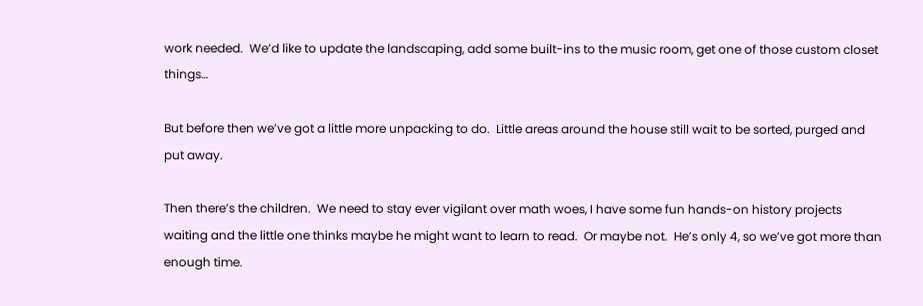work needed.  We’d like to update the landscaping, add some built-ins to the music room, get one of those custom closet things…

But before then we’ve got a little more unpacking to do.  Little areas around the house still wait to be sorted, purged and put away.

Then there’s the children.  We need to stay ever vigilant over math woes, I have some fun hands-on history projects waiting and the little one thinks maybe he might want to learn to read.  Or maybe not.  He’s only 4, so we’ve got more than enough time.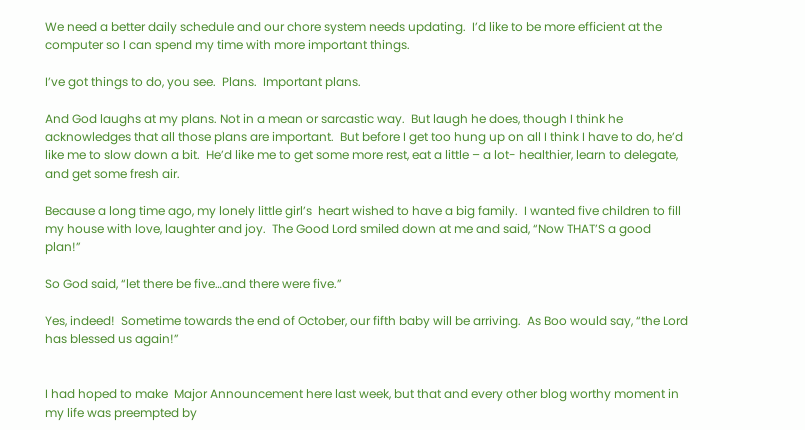We need a better daily schedule and our chore system needs updating.  I’d like to be more efficient at the computer so I can spend my time with more important things.

I’ve got things to do, you see.  Plans.  Important plans.

And God laughs at my plans. Not in a mean or sarcastic way.  But laugh he does, though I think he  acknowledges that all those plans are important.  But before I get too hung up on all I think I have to do, he’d like me to slow down a bit.  He’d like me to get some more rest, eat a little – a lot- healthier, learn to delegate, and get some fresh air.

Because a long time ago, my lonely little girl’s  heart wished to have a big family.  I wanted five children to fill my house with love, laughter and joy.  The Good Lord smiled down at me and said, “Now THAT’S a good plan!”

So God said, “let there be five…and there were five.”

Yes, indeed!  Sometime towards the end of October, our fifth baby will be arriving.  As Boo would say, “the Lord has blessed us again!”


I had hoped to make  Major Announcement here last week, but that and every other blog worthy moment in my life was preempted by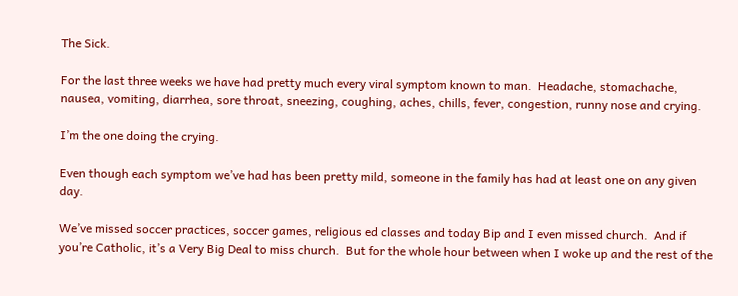The Sick.

For the last three weeks we have had pretty much every viral symptom known to man.  Headache, stomachache, nausea, vomiting, diarrhea, sore throat, sneezing, coughing, aches, chills, fever, congestion, runny nose and crying.

I’m the one doing the crying.

Even though each symptom we’ve had has been pretty mild, someone in the family has had at least one on any given day.

We’ve missed soccer practices, soccer games, religious ed classes and today Bip and I even missed church.  And if you’re Catholic, it’s a Very Big Deal to miss church.  But for the whole hour between when I woke up and the rest of the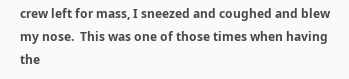crew left for mass, I sneezed and coughed and blew my nose.  This was one of those times when having the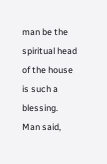man be the spiritual head of the house is such a blessing.  Man said,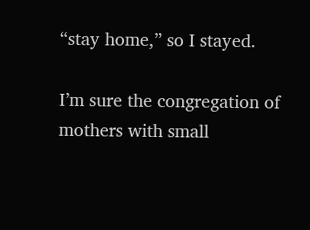“stay home,” so I stayed.

I’m sure the congregation of mothers with small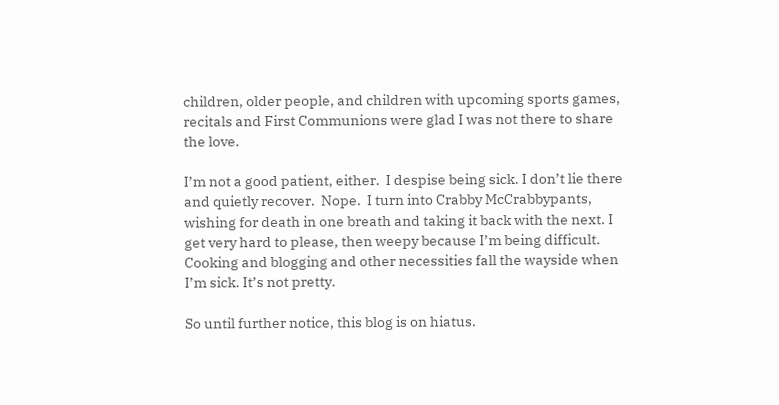children, older people, and children with upcoming sports games, recitals and First Communions were glad I was not there to share the love.

I’m not a good patient, either.  I despise being sick. I don’t lie there and quietly recover.  Nope.  I turn into Crabby McCrabbypants, wishing for death in one breath and taking it back with the next. I get very hard to please, then weepy because I’m being difficult. Cooking and blogging and other necessities fall the wayside when I’m sick. It’s not pretty.

So until further notice, this blog is on hiatus.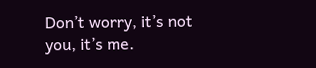Don’t worry, it’s not you, it’s me.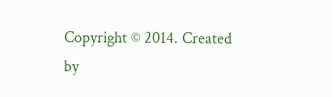Copyright © 2014. Created by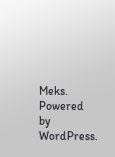Meks. Powered by WordPress.